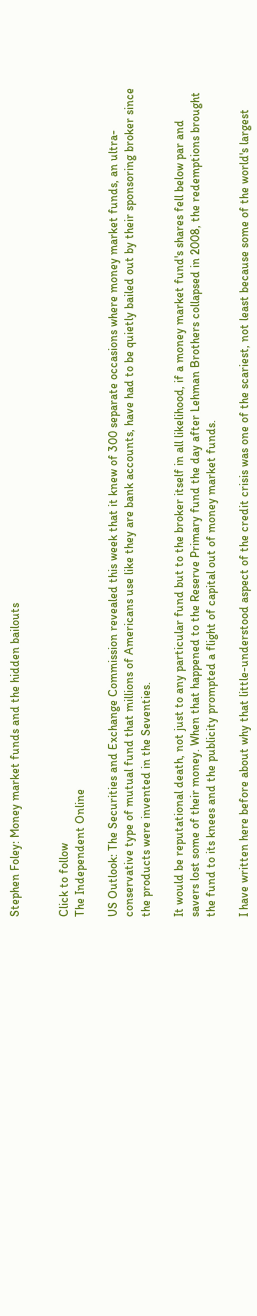Stephen Foley: Money market funds and the hidden bailouts


Click to follow
The Independent Online

US Outlook: The Securities and Exchange Commission revealed this week that it knew of 300 separate occasions where money market funds, an ultra-conservative type of mutual fund that millions of Americans use like they are bank accounts, have had to be quietly bailed out by their sponsoring broker since the products were invented in the Seventies.

It would be reputational death, not just to any particular fund but to the broker itself in all likelihood, if a money market fund's shares fell below par and savers lost some of their money. When that happened to the Reserve Primary fund the day after Lehman Brothers collapsed in 2008, the redemptions brought the fund to its knees and the publicity prompted a flight of capital out of money market funds.

I have written here before about why that little-understood aspect of the credit crisis was one of the scariest, not least because some of the world's largest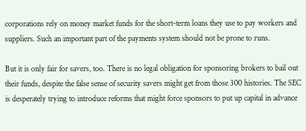corporations rely on money market funds for the short-term loans they use to pay workers and suppliers. Such an important part of the payments system should not be prone to runs.

But it is only fair for savers, too. There is no legal obligation for sponsoring brokers to bail out their funds, despite the false sense of security savers might get from those 300 histories. The SEC is desperately trying to introduce reforms that might force sponsors to put up capital in advance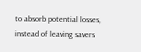to absorb potential losses, instead of leaving savers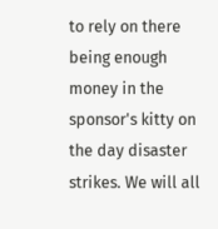to rely on there being enough money in the sponsor's kitty on the day disaster strikes. We will all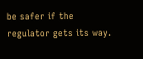be safer if the regulator gets its way.